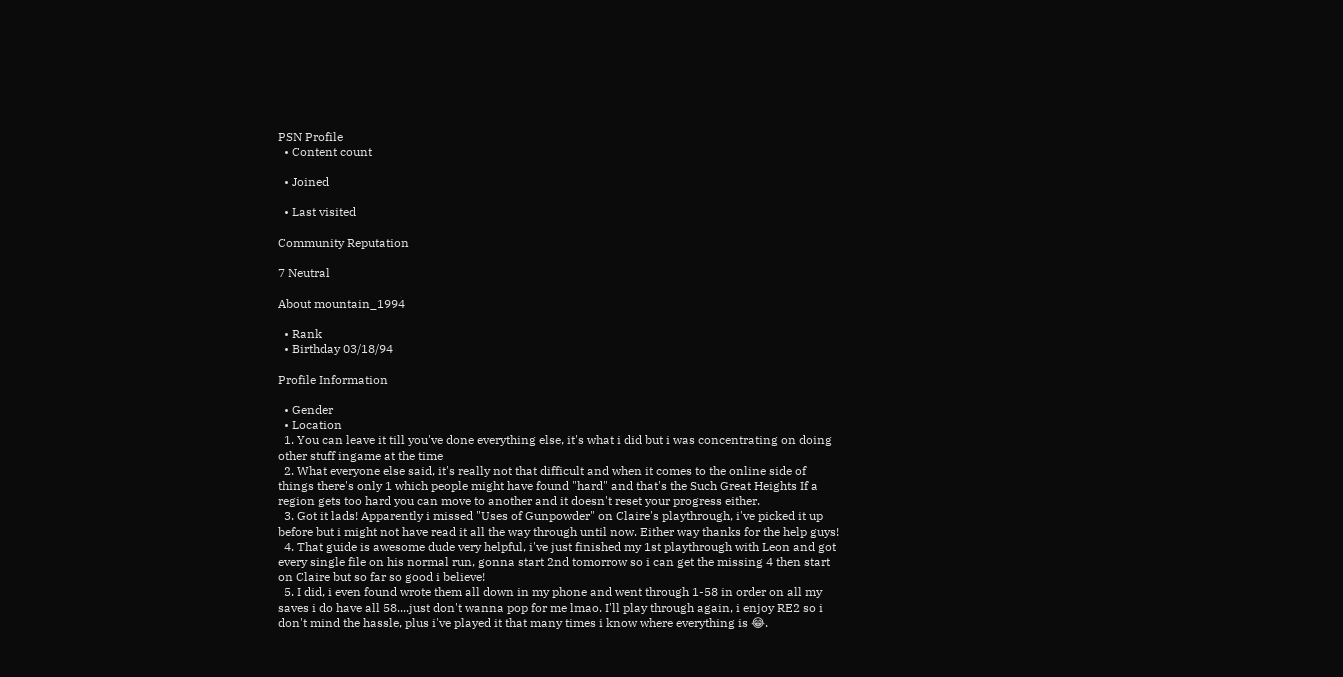PSN Profile
  • Content count

  • Joined

  • Last visited

Community Reputation

7 Neutral

About mountain_1994

  • Rank
  • Birthday 03/18/94

Profile Information

  • Gender
  • Location
  1. You can leave it till you've done everything else, it's what i did but i was concentrating on doing other stuff ingame at the time
  2. What everyone else said, it's really not that difficult and when it comes to the online side of things there's only 1 which people might have found "hard" and that's the Such Great Heights If a region gets too hard you can move to another and it doesn't reset your progress either.
  3. Got it lads! Apparently i missed "Uses of Gunpowder" on Claire's playthrough, i've picked it up before but i might not have read it all the way through until now. Either way thanks for the help guys!
  4. That guide is awesome dude very helpful, i've just finished my 1st playthrough with Leon and got every single file on his normal run, gonna start 2nd tomorrow so i can get the missing 4 then start on Claire but so far so good i believe!
  5. I did, i even found wrote them all down in my phone and went through 1-58 in order on all my saves i do have all 58....just don't wanna pop for me lmao. I'll play through again, i enjoy RE2 so i don't mind the hassle, plus i've played it that many times i know where everything is 😂.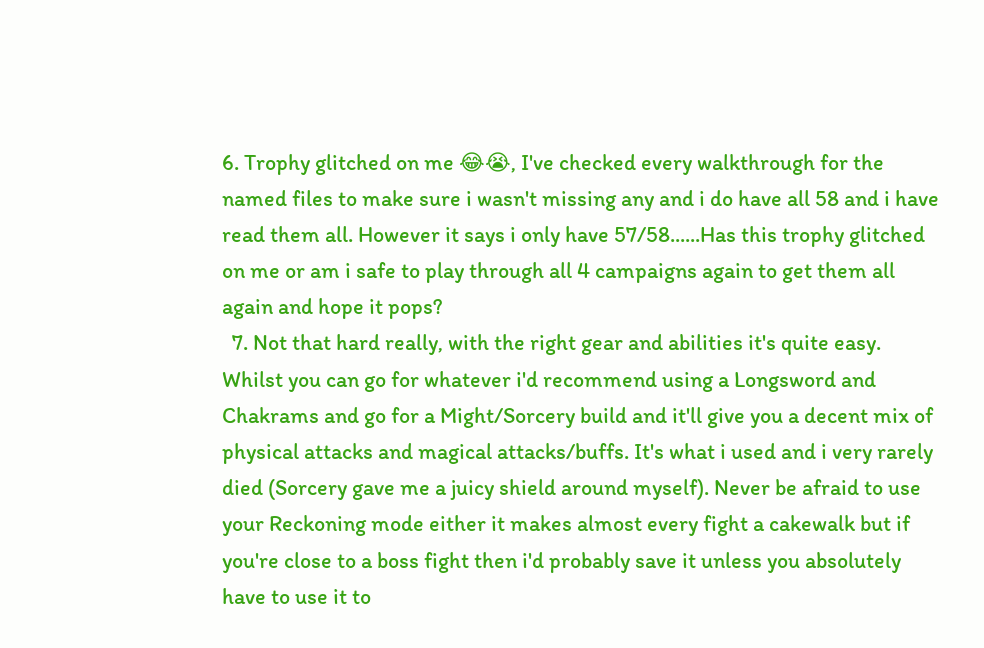6. Trophy glitched on me 😂😭, I've checked every walkthrough for the named files to make sure i wasn't missing any and i do have all 58 and i have read them all. However it says i only have 57/58......Has this trophy glitched on me or am i safe to play through all 4 campaigns again to get them all again and hope it pops?
  7. Not that hard really, with the right gear and abilities it's quite easy. Whilst you can go for whatever i'd recommend using a Longsword and Chakrams and go for a Might/Sorcery build and it'll give you a decent mix of physical attacks and magical attacks/buffs. It's what i used and i very rarely died (Sorcery gave me a juicy shield around myself). Never be afraid to use your Reckoning mode either it makes almost every fight a cakewalk but if you're close to a boss fight then i'd probably save it unless you absolutely have to use it to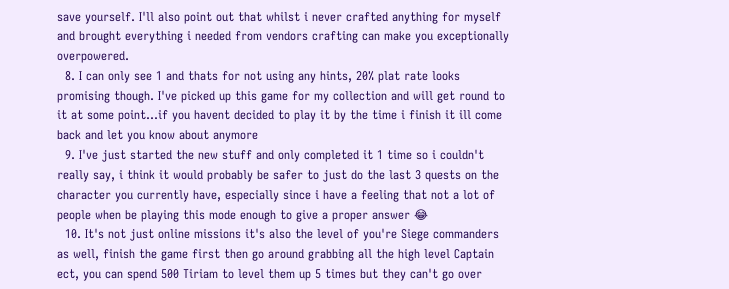save yourself. I'll also point out that whilst i never crafted anything for myself and brought everything i needed from vendors crafting can make you exceptionally overpowered.
  8. I can only see 1 and thats for not using any hints, 20% plat rate looks promising though. I've picked up this game for my collection and will get round to it at some point...if you havent decided to play it by the time i finish it ill come back and let you know about anymore
  9. I've just started the new stuff and only completed it 1 time so i couldn't really say, i think it would probably be safer to just do the last 3 quests on the character you currently have, especially since i have a feeling that not a lot of people when be playing this mode enough to give a proper answer 😂
  10. It's not just online missions it's also the level of you're Siege commanders as well, finish the game first then go around grabbing all the high level Captain ect, you can spend 500 Tiriam to level them up 5 times but they can't go over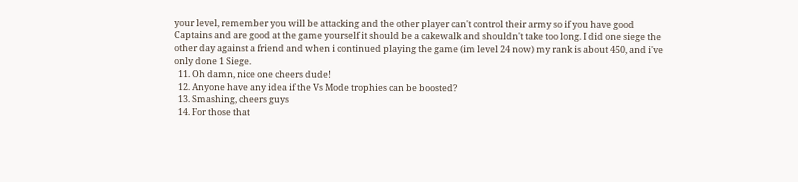your level, remember you will be attacking and the other player can't control their army so if you have good Captains and are good at the game yourself it should be a cakewalk and shouldn't take too long. I did one siege the other day against a friend and when i continued playing the game (im level 24 now) my rank is about 450, and i've only done 1 Siege.
  11. Oh damn, nice one cheers dude!
  12. Anyone have any idea if the Vs Mode trophies can be boosted?
  13. Smashing, cheers guys
  14. For those that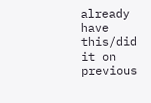already have this/did it on previous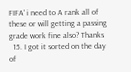FIFA' i need to A rank all of these or will getting a passing grade work fine also? Thanks
  15. I got it sorted on the day of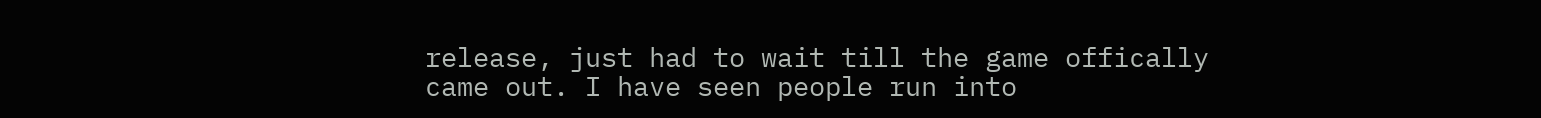release, just had to wait till the game offically came out. I have seen people run into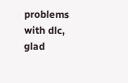problems with dlc, glad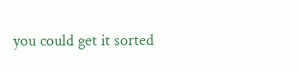you could get it sorted